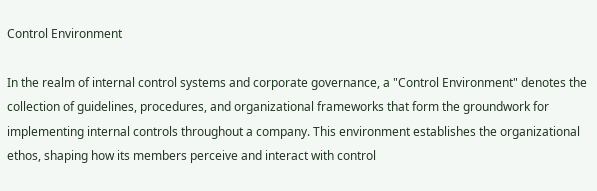Control Environment

In the realm of internal control systems and corporate governance, a "Control Environment" denotes the collection of guidelines, procedures, and organizational frameworks that form the groundwork for implementing internal controls throughout a company. This environment establishes the organizational ethos, shaping how its members perceive and interact with control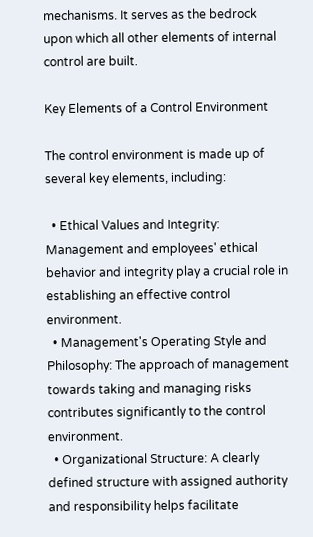mechanisms. It serves as the bedrock upon which all other elements of internal control are built.

Key Elements of a Control Environment

The control environment is made up of several key elements, including:

  • Ethical Values and Integrity: Management and employees' ethical behavior and integrity play a crucial role in establishing an effective control environment.
  • Management's Operating Style and Philosophy: The approach of management towards taking and managing risks contributes significantly to the control environment.
  • Organizational Structure: A clearly defined structure with assigned authority and responsibility helps facilitate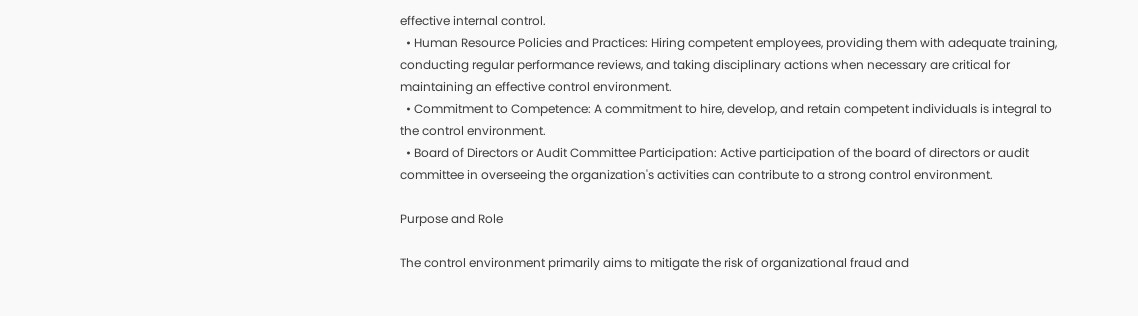effective internal control.
  • Human Resource Policies and Practices: Hiring competent employees, providing them with adequate training, conducting regular performance reviews, and taking disciplinary actions when necessary are critical for maintaining an effective control environment.
  • Commitment to Competence: A commitment to hire, develop, and retain competent individuals is integral to the control environment.
  • Board of Directors or Audit Committee Participation: Active participation of the board of directors or audit committee in overseeing the organization's activities can contribute to a strong control environment.

Purpose and Role

The control environment primarily aims to mitigate the risk of organizational fraud and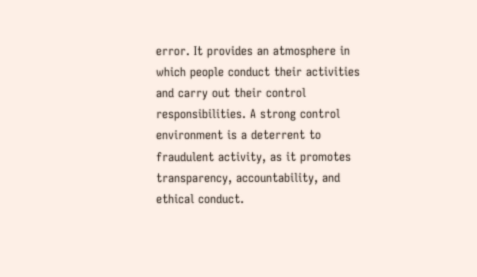error. It provides an atmosphere in which people conduct their activities and carry out their control responsibilities. A strong control environment is a deterrent to fraudulent activity, as it promotes transparency, accountability, and ethical conduct.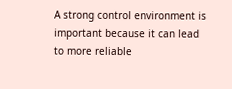A strong control environment is important because it can lead to more reliable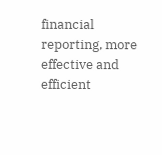financial reporting, more effective and efficient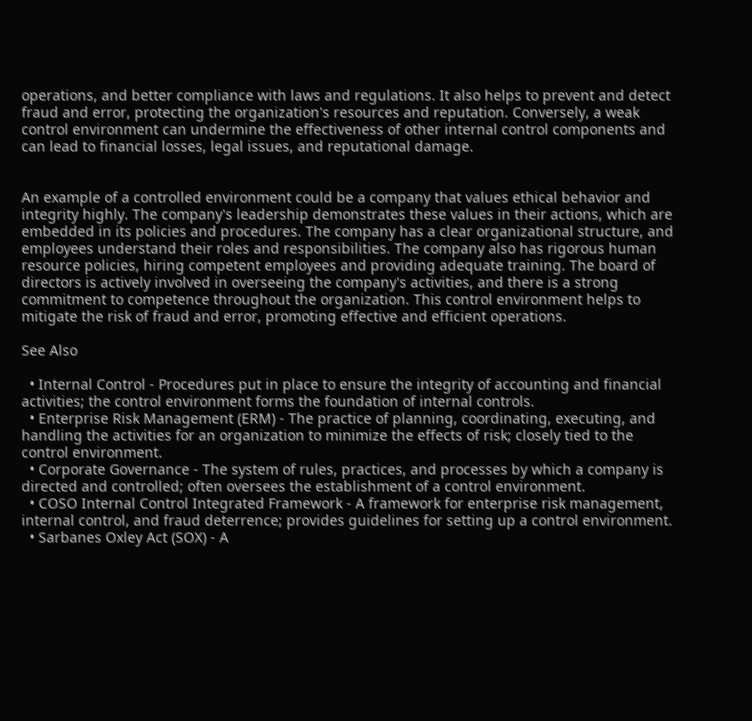operations, and better compliance with laws and regulations. It also helps to prevent and detect fraud and error, protecting the organization's resources and reputation. Conversely, a weak control environment can undermine the effectiveness of other internal control components and can lead to financial losses, legal issues, and reputational damage.


An example of a controlled environment could be a company that values ethical behavior and integrity highly. The company's leadership demonstrates these values in their actions, which are embedded in its policies and procedures. The company has a clear organizational structure, and employees understand their roles and responsibilities. The company also has rigorous human resource policies, hiring competent employees and providing adequate training. The board of directors is actively involved in overseeing the company's activities, and there is a strong commitment to competence throughout the organization. This control environment helps to mitigate the risk of fraud and error, promoting effective and efficient operations.

See Also

  • Internal Control - Procedures put in place to ensure the integrity of accounting and financial activities; the control environment forms the foundation of internal controls.
  • Enterprise Risk Management (ERM) - The practice of planning, coordinating, executing, and handling the activities for an organization to minimize the effects of risk; closely tied to the control environment.
  • Corporate Governance - The system of rules, practices, and processes by which a company is directed and controlled; often oversees the establishment of a control environment.
  • COSO Internal Control Integrated Framework - A framework for enterprise risk management, internal control, and fraud deterrence; provides guidelines for setting up a control environment.
  • Sarbanes Oxley Act (SOX) - A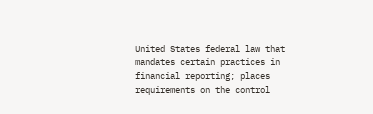United States federal law that mandates certain practices in financial reporting; places requirements on the control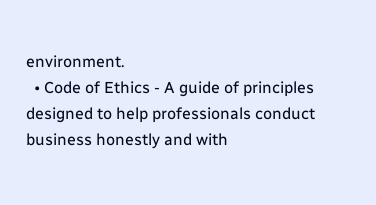environment.
  • Code of Ethics - A guide of principles designed to help professionals conduct business honestly and with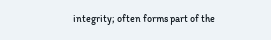integrity; often forms part of the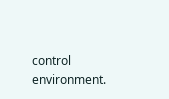control environment.